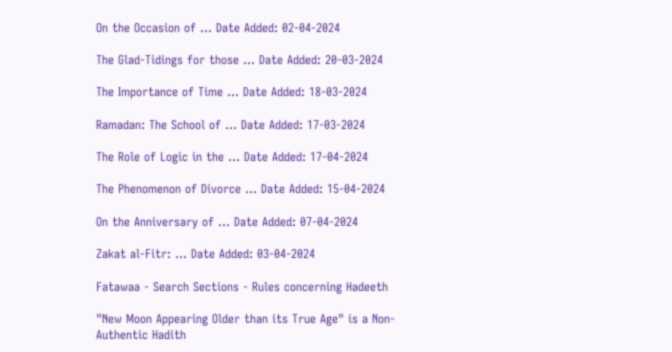On the Occasion of ... Date Added: 02-04-2024

The Glad-Tidings for those ... Date Added: 20-03-2024

The Importance of Time ... Date Added: 18-03-2024

Ramadan: The School of ... Date Added: 17-03-2024

The Role of Logic in the ... Date Added: 17-04-2024

The Phenomenon of Divorce ... Date Added: 15-04-2024

On the Anniversary of ... Date Added: 07-04-2024

Zakat al-Fitr: ... Date Added: 03-04-2024

Fatawaa - Search Sections - Rules concerning Hadeeth

"New Moon Appearing Older than its True Age" is a Non-Authentic Hadith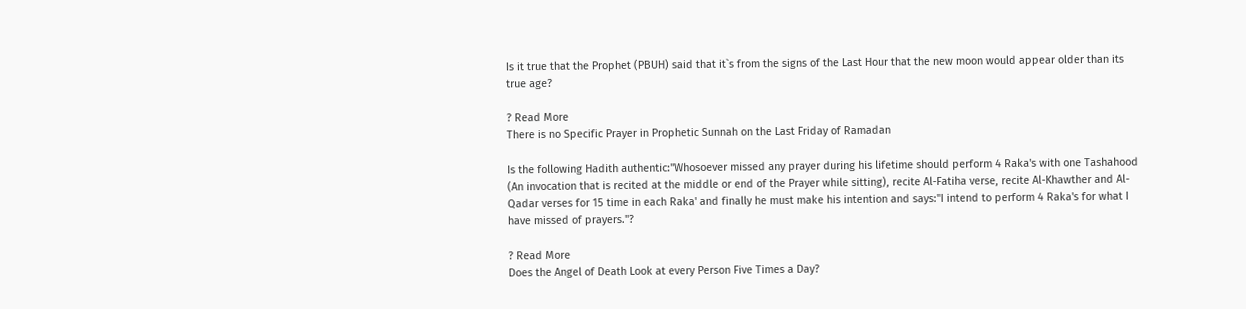Is it true that the Prophet (PBUH) said that it`s from the signs of the Last Hour that the new moon would appear older than its true age?

? Read More
There is no Specific Prayer in Prophetic Sunnah on the Last Friday of Ramadan

Is the following Hadith authentic:"Whosoever missed any prayer during his lifetime should perform 4 Raka's with one Tashahood (An invocation that is recited at the middle or end of the Prayer while sitting), recite Al-Fatiha verse, recite Al-Khawther and Al-Qadar verses for 15 time in each Raka' and finally he must make his intention and says:"I intend to perform 4 Raka's for what I have missed of prayers."?

? Read More
Does the Angel of Death Look at every Person Five Times a Day?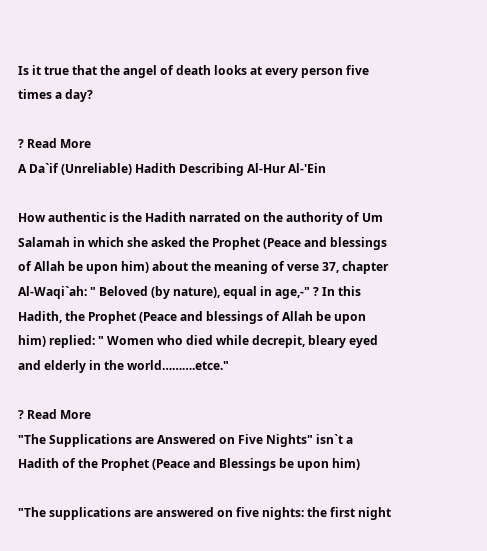Is it true that the angel of death looks at every person five times a day?

? Read More
A Da`if (Unreliable) Hadith Describing Al-Hur Al-'Ein

How authentic is the Hadith narrated on the authority of Um Salamah in which she asked the Prophet (Peace and blessings of Allah be upon him) about the meaning of verse 37, chapter Al-Waqi`ah: " Beloved (by nature), equal in age,-" ? In this Hadith, the Prophet (Peace and blessings of Allah be upon him) replied: " Women who died while decrepit, bleary eyed and elderly in the world……….etce."

? Read More
"The Supplications are Answered on Five Nights" isn`t a Hadith of the Prophet (Peace and Blessings be upon him)

"The supplications are answered on five nights: the first night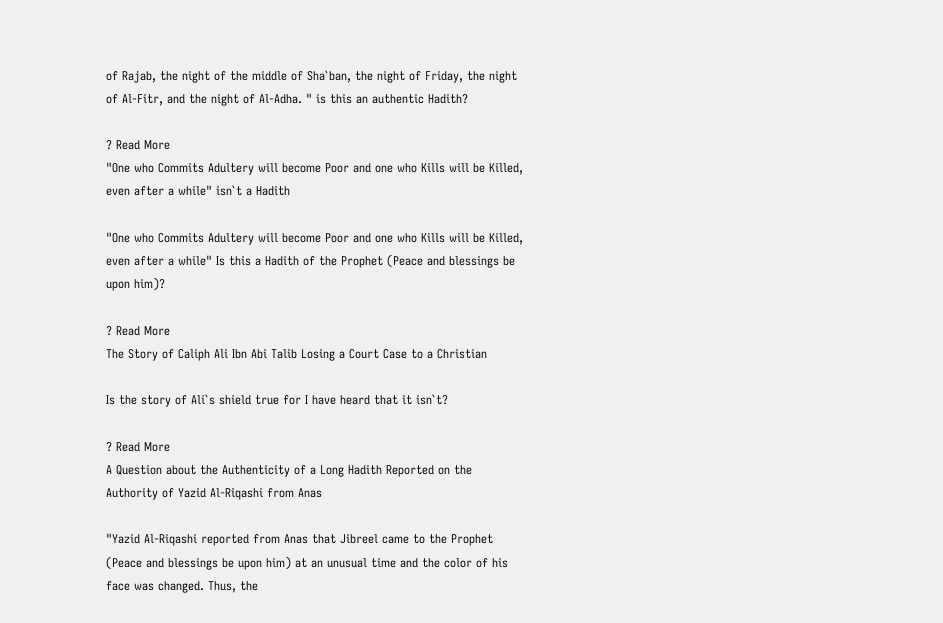of Rajab, the night of the middle of Sha`ban, the night of Friday, the night of Al-Fitr, and the night of Al-Adha. " is this an authentic Hadith?

? Read More
"One who Commits Adultery will become Poor and one who Kills will be Killed, even after a while" isn`t a Hadith

"One who Commits Adultery will become Poor and one who Kills will be Killed, even after a while" Is this a Hadith of the Prophet (Peace and blessings be upon him)?

? Read More
The Story of Caliph Ali Ibn Abi Talib Losing a Court Case to a Christian

Is the story of Ali`s shield true for I have heard that it isn`t?

? Read More
A Question about the Authenticity of a Long Hadith Reported on the Authority of Yazid Al-Riqashi from Anas

"Yazid Al-Riqashi reported from Anas that Jibreel came to the Prophet (Peace and blessings be upon him) at an unusual time and the color of his face was changed. Thus, the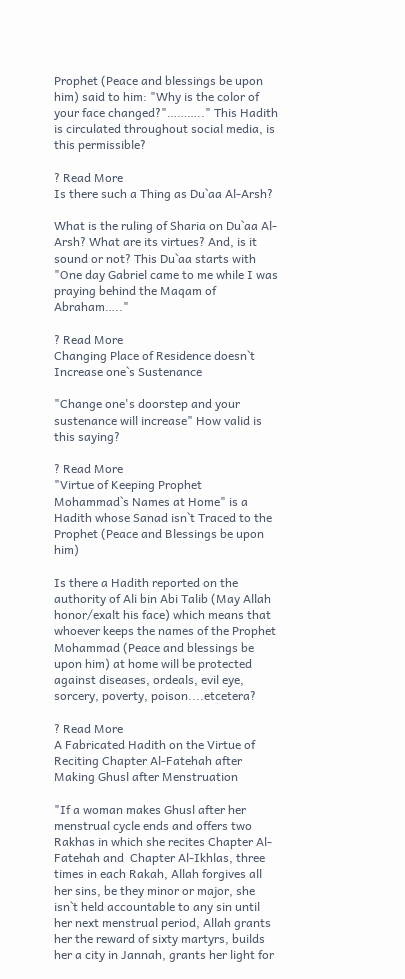Prophet (Peace and blessings be upon him) said to him: "Why is the color of your face changed?"……….." This Hadith is circulated throughout social media, is this permissible?

? Read More
Is there such a Thing as Du`aa Al-Arsh?

What is the ruling of Sharia on Du`aa Al-Arsh? What are its virtues? And, is it sound or not? This Du`aa starts with "One day Gabriel came to me while I was praying behind the Maqam of Abraham….."

? Read More
Changing Place of Residence doesn`t Increase one`s Sustenance

"Change one's doorstep and your sustenance will increase" How valid is this saying?

? Read More
"Virtue of Keeping Prophet Mohammad`s Names at Home" is a Hadith whose Sanad isn`t Traced to the Prophet (Peace and Blessings be upon him)

Is there a Hadith reported on the authority of Ali bin Abi Talib (May Allah honor/exalt his face) which means that whoever keeps the names of the Prophet Mohammad (Peace and blessings be upon him) at home will be protected against diseases, ordeals, evil eye, sorcery, poverty, poison....etcetera?

? Read More
A Fabricated Hadith on the Virtue of Reciting Chapter Al-Fatehah after Making Ghusl after Menstruation

"If a woman makes Ghusl after her menstrual cycle ends and offers two Rakhas in which she recites Chapter Al-Fatehah and  Chapter Al-Ikhlas, three times in each Rakah, Allah forgives all her sins, be they minor or major, she isn`t held accountable to any sin until her next menstrual period, Allah grants her the reward of sixty martyrs, builds her a city in Jannah, grants her light for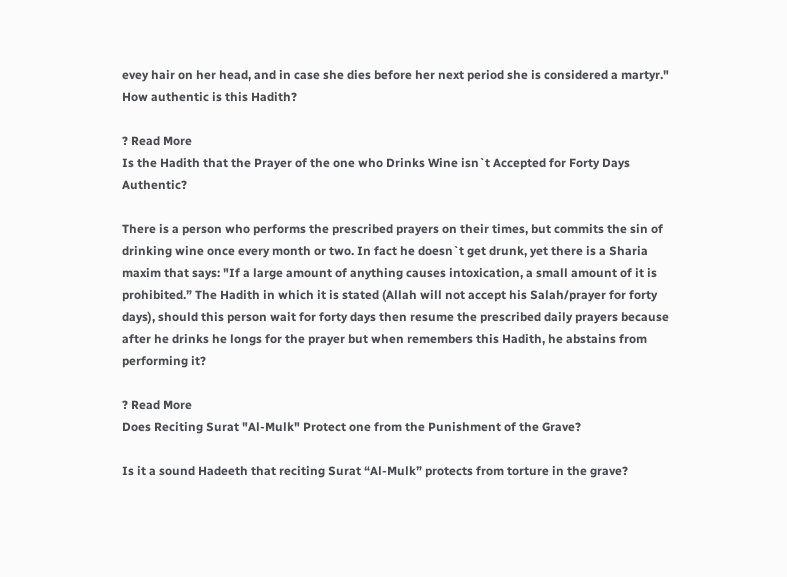evey hair on her head, and in case she dies before her next period she is considered a martyr." How authentic is this Hadith?

? Read More
Is the Hadith that the Prayer of the one who Drinks Wine isn`t Accepted for Forty Days Authentic?

There is a person who performs the prescribed prayers on their times, but commits the sin of drinking wine once every month or two. In fact he doesn`t get drunk, yet there is a Sharia maxim that says: "If a large amount of anything causes intoxication, a small amount of it is prohibited.” The Hadith in which it is stated (Allah will not accept his Salah/prayer for forty days), should this person wait for forty days then resume the prescribed daily prayers because after he drinks he longs for the prayer but when remembers this Hadith, he abstains from performing it?

? Read More
Does Reciting Surat "Al-Mulk" Protect one from the Punishment of the Grave?

Is it a sound Hadeeth that reciting Surat “Al-Mulk” protects from torture in the grave?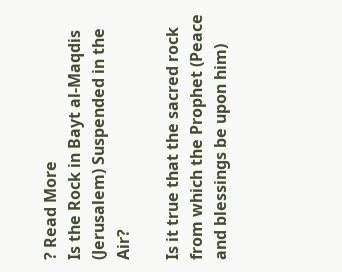? Read More
Is the Rock in Bayt al-Maqdis (Jerusalem) Suspended in the Air?

Is it true that the sacred rock from which the Prophet (Peace and blessings be upon him)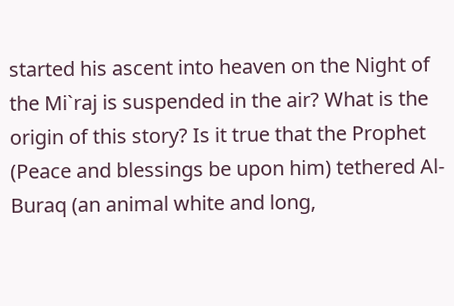started his ascent into heaven on the Night of the Mi`raj is suspended in the air? What is the origin of this story? Is it true that the Prophet (Peace and blessings be upon him) tethered Al-Buraq (an animal white and long,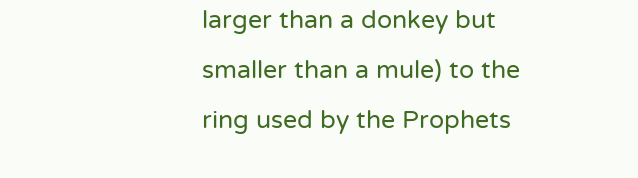larger than a donkey but smaller than a mule) to the ring used by the Prophets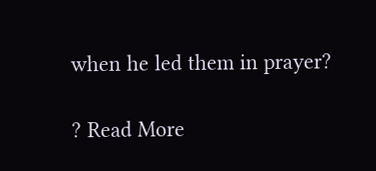when he led them in prayer?

? Read More